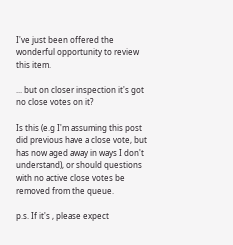I've just been offered the wonderful opportunity to review this item.

... but on closer inspection it's got no close votes on it?

Is this (e.g I'm assuming this post did previous have a close vote, but has now aged away in ways I don't understand), or should questions with no active close votes be removed from the queue.

p.s. If it's , please expect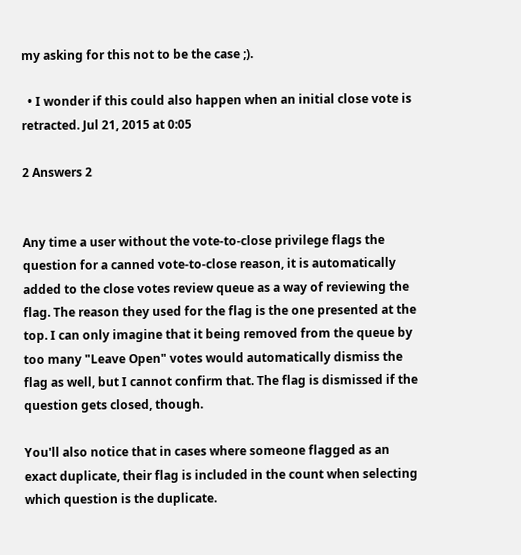my asking for this not to be the case ;).

  • I wonder if this could also happen when an initial close vote is retracted. Jul 21, 2015 at 0:05

2 Answers 2


Any time a user without the vote-to-close privilege flags the question for a canned vote-to-close reason, it is automatically added to the close votes review queue as a way of reviewing the flag. The reason they used for the flag is the one presented at the top. I can only imagine that it being removed from the queue by too many "Leave Open" votes would automatically dismiss the flag as well, but I cannot confirm that. The flag is dismissed if the question gets closed, though.

You'll also notice that in cases where someone flagged as an exact duplicate, their flag is included in the count when selecting which question is the duplicate.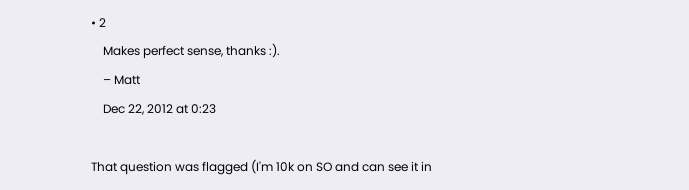• 2
    Makes perfect sense, thanks :).
    – Matt
    Dec 22, 2012 at 0:23

That question was flagged (I'm 10k on SO and can see it in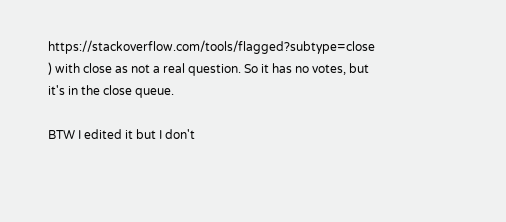https://stackoverflow.com/tools/flagged?subtype=close ) with close as not a real question. So it has no votes, but it's in the close queue.

BTW I edited it but I don't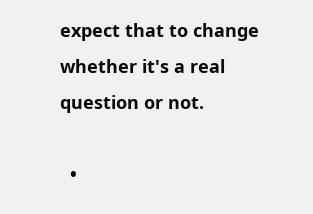expect that to change whether it's a real question or not.

  •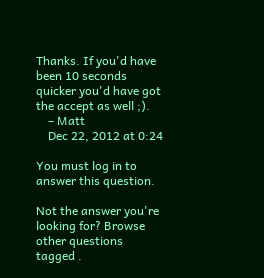Thanks. If you'd have been 10 seconds quicker you'd have got the accept as well ;).
    – Matt
    Dec 22, 2012 at 0:24

You must log in to answer this question.

Not the answer you're looking for? Browse other questions tagged .